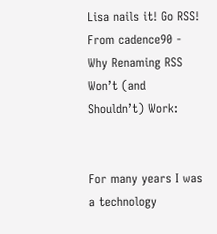Lisa nails it! Go RSS! From cadence90 - Why Renaming RSS Won’t (and Shouldn’t) Work:


For many years I was a technology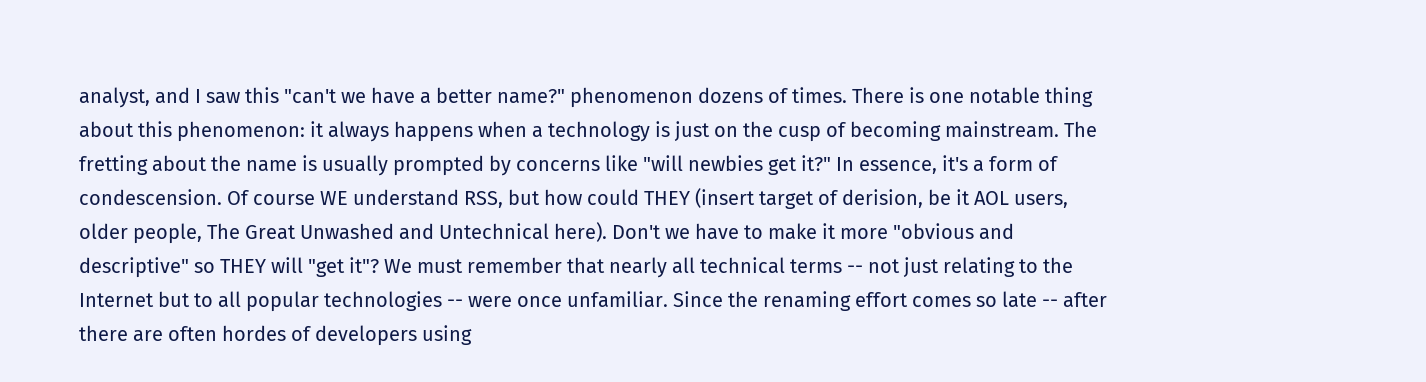analyst, and I saw this "can't we have a better name?" phenomenon dozens of times. There is one notable thing about this phenomenon: it always happens when a technology is just on the cusp of becoming mainstream. The fretting about the name is usually prompted by concerns like "will newbies get it?" In essence, it's a form of condescension. Of course WE understand RSS, but how could THEY (insert target of derision, be it AOL users, older people, The Great Unwashed and Untechnical here). Don't we have to make it more "obvious and descriptive" so THEY will "get it"? We must remember that nearly all technical terms -- not just relating to the Internet but to all popular technologies -- were once unfamiliar. Since the renaming effort comes so late -- after there are often hordes of developers using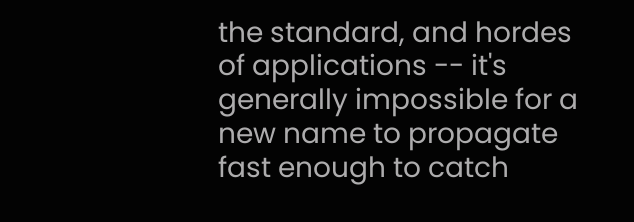the standard, and hordes of applications -- it's generally impossible for a new name to propagate fast enough to catch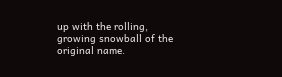up with the rolling, growing snowball of the original name.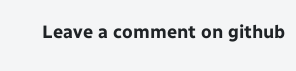Leave a comment on github